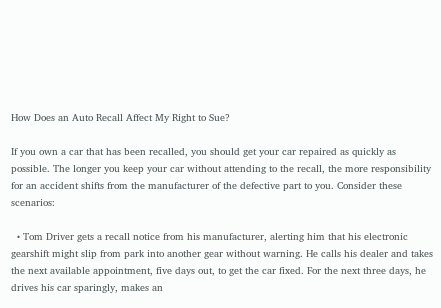How Does an Auto Recall Affect My Right to Sue?

If you own a car that has been recalled, you should get your car repaired as quickly as possible. The longer you keep your car without attending to the recall, the more responsibility for an accident shifts from the manufacturer of the defective part to you. Consider these scenarios:

  • Tom Driver gets a recall notice from his manufacturer, alerting him that his electronic gearshift might slip from park into another gear without warning. He calls his dealer and takes the next available appointment, five days out, to get the car fixed. For the next three days, he drives his car sparingly, makes an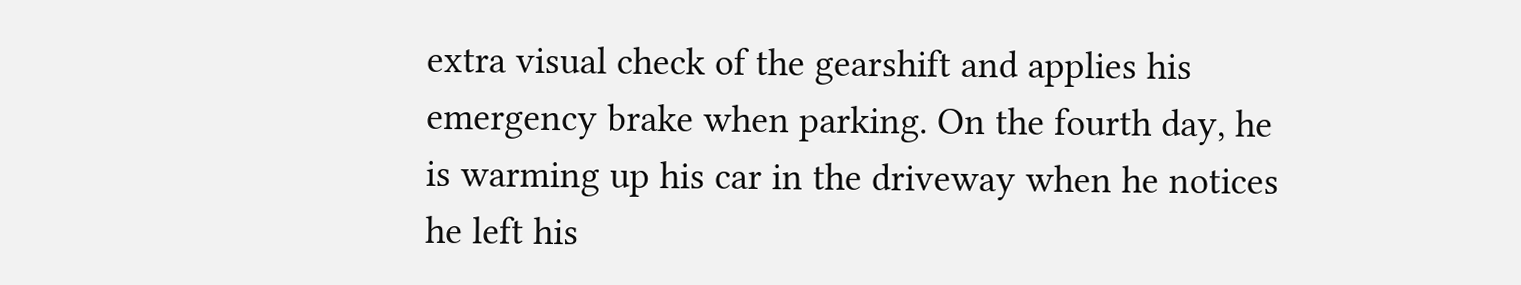extra visual check of the gearshift and applies his emergency brake when parking. On the fourth day, he is warming up his car in the driveway when he notices he left his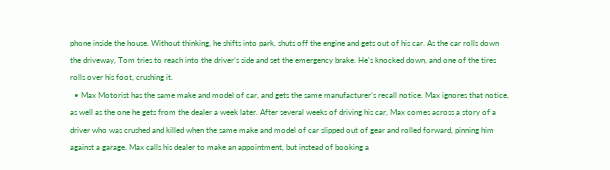phone inside the house. Without thinking, he shifts into park, shuts off the engine and gets out of his car. As the car rolls down the driveway, Tom tries to reach into the driver’s side and set the emergency brake. He’s knocked down, and one of the tires rolls over his foot, crushing it.
  • Max Motorist has the same make and model of car, and gets the same manufacturer’s recall notice. Max ignores that notice, as well as the one he gets from the dealer a week later. After several weeks of driving his car, Max comes across a story of a driver who was crushed and killed when the same make and model of car slipped out of gear and rolled forward, pinning him against a garage. Max calls his dealer to make an appointment, but instead of booking a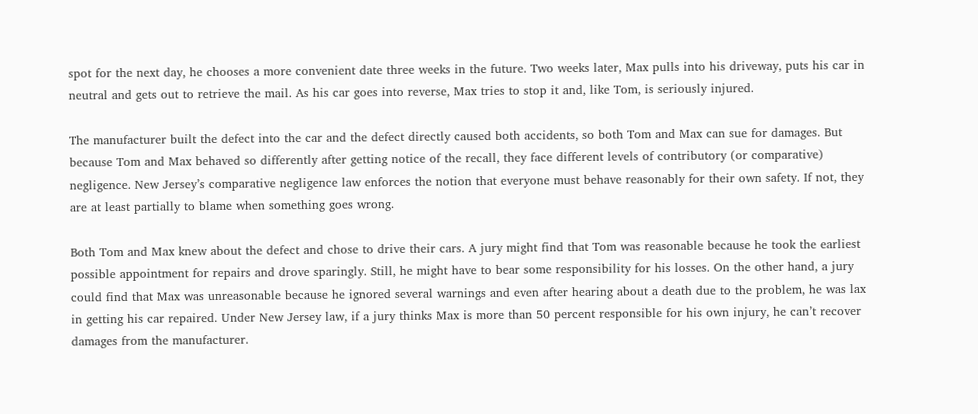spot for the next day, he chooses a more convenient date three weeks in the future. Two weeks later, Max pulls into his driveway, puts his car in neutral and gets out to retrieve the mail. As his car goes into reverse, Max tries to stop it and, like Tom, is seriously injured.

The manufacturer built the defect into the car and the defect directly caused both accidents, so both Tom and Max can sue for damages. But because Tom and Max behaved so differently after getting notice of the recall, they face different levels of contributory (or comparative) negligence. New Jersey’s comparative negligence law enforces the notion that everyone must behave reasonably for their own safety. If not, they are at least partially to blame when something goes wrong.

Both Tom and Max knew about the defect and chose to drive their cars. A jury might find that Tom was reasonable because he took the earliest possible appointment for repairs and drove sparingly. Still, he might have to bear some responsibility for his losses. On the other hand, a jury could find that Max was unreasonable because he ignored several warnings and even after hearing about a death due to the problem, he was lax in getting his car repaired. Under New Jersey law, if a jury thinks Max is more than 50 percent responsible for his own injury, he can’t recover damages from the manufacturer.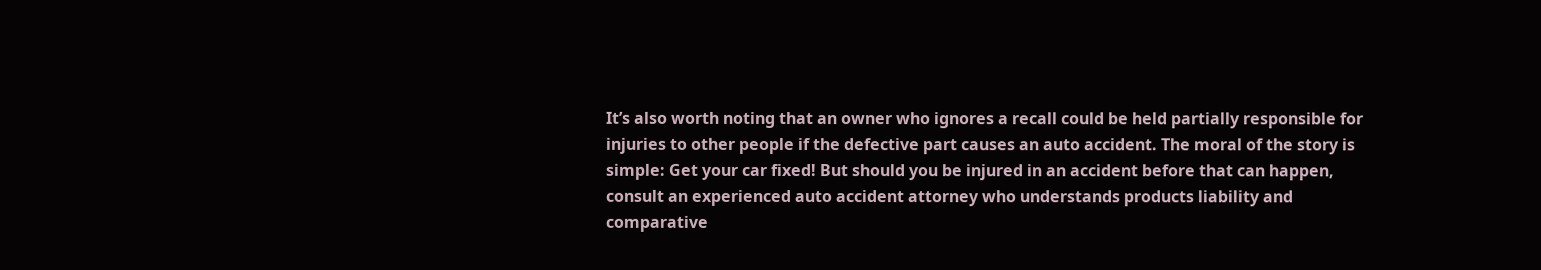It’s also worth noting that an owner who ignores a recall could be held partially responsible for injuries to other people if the defective part causes an auto accident. The moral of the story is simple: Get your car fixed! But should you be injured in an accident before that can happen, consult an experienced auto accident attorney who understands products liability and comparative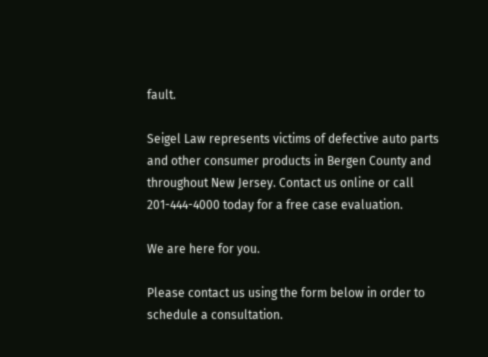fault.

Seigel Law represents victims of defective auto parts and other consumer products in Bergen County and throughout New Jersey. Contact us online or call 201-444-4000 today for a free case evaluation.

We are here for you.

Please contact us using the form below in order to schedule a consultation.